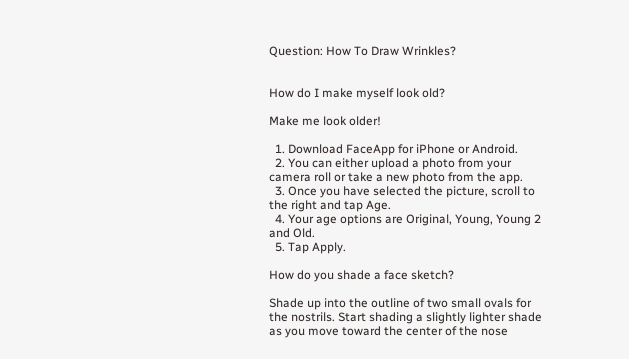Question: How To Draw Wrinkles?


How do I make myself look old?

Make me look older!

  1. Download FaceApp for iPhone or Android.
  2. You can either upload a photo from your camera roll or take a new photo from the app.
  3. Once you have selected the picture, scroll to the right and tap Age.
  4. Your age options are Original, Young, Young 2 and Old.
  5. Tap Apply.

How do you shade a face sketch?

Shade up into the outline of two small ovals for the nostrils. Start shading a slightly lighter shade as you move toward the center of the nose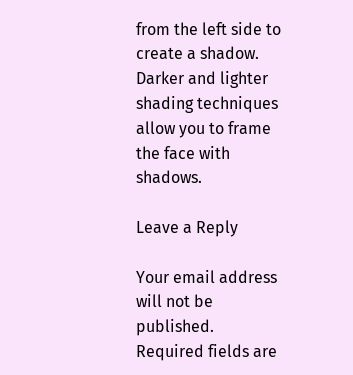from the left side to create a shadow. Darker and lighter shading techniques allow you to frame the face with shadows.

Leave a Reply

Your email address will not be published. Required fields are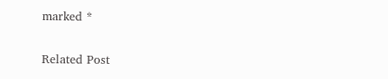marked *

Related Post